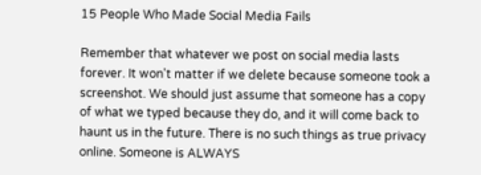15 People Who Made Social Media Fails

Remember that whatever we post on social media lasts forever. It won't matter if we delete because someone took a screenshot. We should just assume that someone has a copy of what we typed because they do, and it will come back to haunt us in the future. There is no such things as true privacy online. Someone is ALWAYS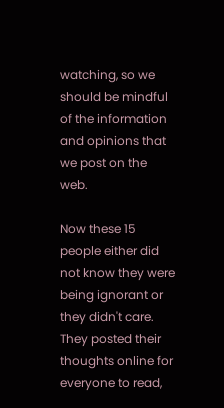watching, so we should be mindful of the information and opinions that we post on the web.

Now these 15 people either did not know they were being ignorant or they didn't care. They posted their thoughts online for everyone to read,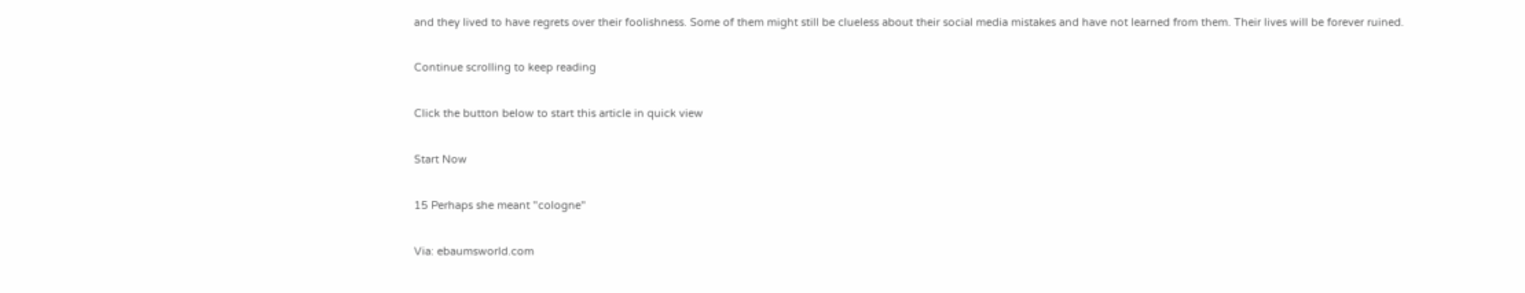and they lived to have regrets over their foolishness. Some of them might still be clueless about their social media mistakes and have not learned from them. Their lives will be forever ruined.

Continue scrolling to keep reading

Click the button below to start this article in quick view

Start Now

15 Perhaps she meant "cologne"

Via: ebaumsworld.com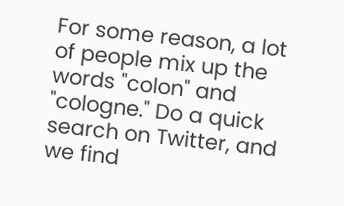For some reason, a lot of people mix up the words "colon" and "cologne." Do a quick search on Twitter, and we find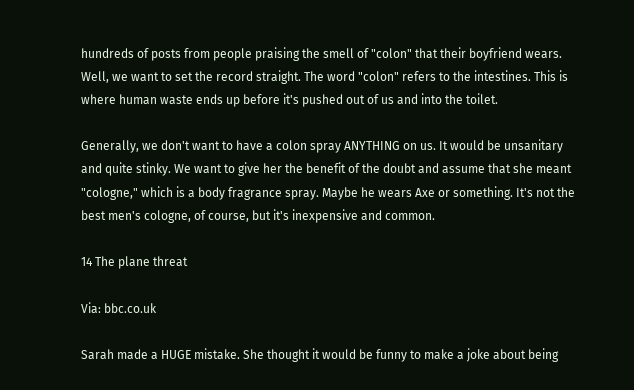hundreds of posts from people praising the smell of "colon" that their boyfriend wears. Well, we want to set the record straight. The word "colon" refers to the intestines. This is where human waste ends up before it's pushed out of us and into the toilet.

Generally, we don't want to have a colon spray ANYTHING on us. It would be unsanitary and quite stinky. We want to give her the benefit of the doubt and assume that she meant "cologne," which is a body fragrance spray. Maybe he wears Axe or something. It's not the best men's cologne, of course, but it's inexpensive and common.

14 The plane threat

Via: bbc.co.uk

Sarah made a HUGE mistake. She thought it would be funny to make a joke about being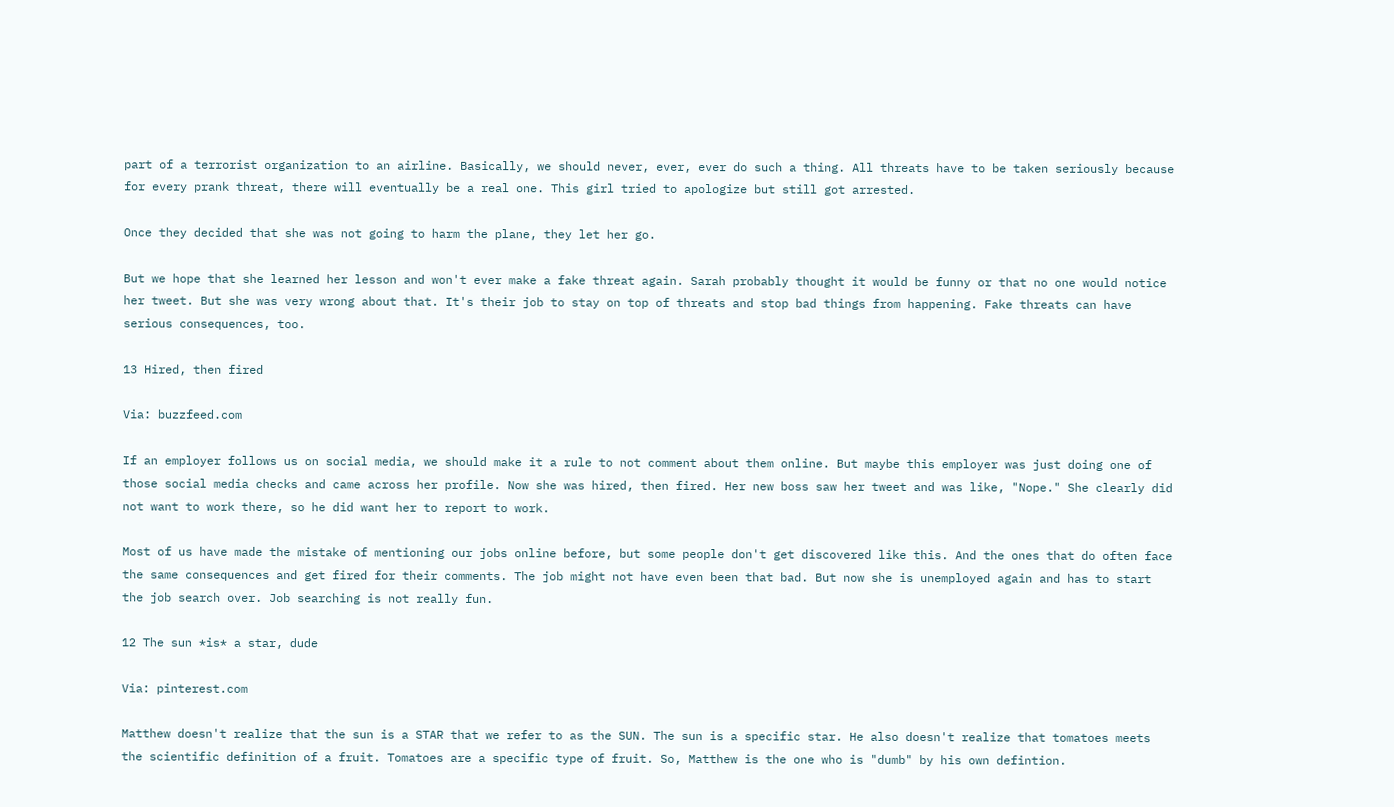part of a terrorist organization to an airline. Basically, we should never, ever, ever do such a thing. All threats have to be taken seriously because for every prank threat, there will eventually be a real one. This girl tried to apologize but still got arrested.

Once they decided that she was not going to harm the plane, they let her go.

But we hope that she learned her lesson and won't ever make a fake threat again. Sarah probably thought it would be funny or that no one would notice her tweet. But she was very wrong about that. It's their job to stay on top of threats and stop bad things from happening. Fake threats can have serious consequences, too.

13 Hired, then fired

Via: buzzfeed.com

If an employer follows us on social media, we should make it a rule to not comment about them online. But maybe this employer was just doing one of those social media checks and came across her profile. Now she was hired, then fired. Her new boss saw her tweet and was like, "Nope." She clearly did not want to work there, so he did want her to report to work.

Most of us have made the mistake of mentioning our jobs online before, but some people don't get discovered like this. And the ones that do often face the same consequences and get fired for their comments. The job might not have even been that bad. But now she is unemployed again and has to start the job search over. Job searching is not really fun.

12 The sun *is* a star, dude

Via: pinterest.com

Matthew doesn't realize that the sun is a STAR that we refer to as the SUN. The sun is a specific star. He also doesn't realize that tomatoes meets the scientific definition of a fruit. Tomatoes are a specific type of fruit. So, Matthew is the one who is "dumb" by his own defintion.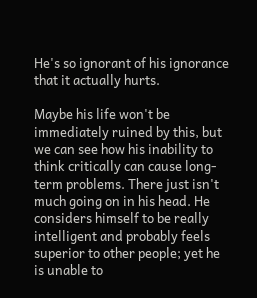He's so ignorant of his ignorance that it actually hurts.

Maybe his life won't be immediately ruined by this, but we can see how his inability to think critically can cause long-term problems. There just isn't much going on in his head. He considers himself to be really intelligent and probably feels superior to other people; yet he is unable to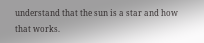understand that the sun is a star and how that works.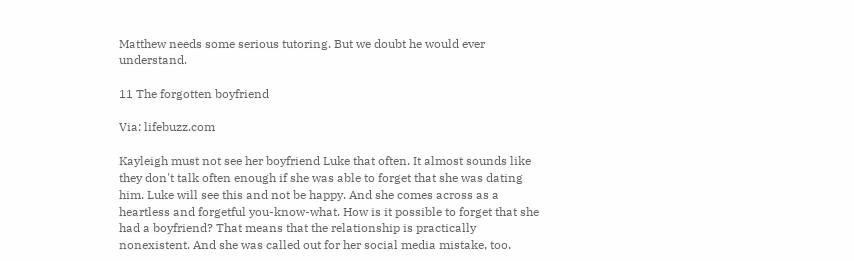Matthew needs some serious tutoring. But we doubt he would ever understand.

11 The forgotten boyfriend

Via: lifebuzz.com

Kayleigh must not see her boyfriend Luke that often. It almost sounds like they don't talk often enough if she was able to forget that she was dating him. Luke will see this and not be happy. And she comes across as a heartless and forgetful you-know-what. How is it possible to forget that she had a boyfriend? That means that the relationship is practically nonexistent. And she was called out for her social media mistake, too.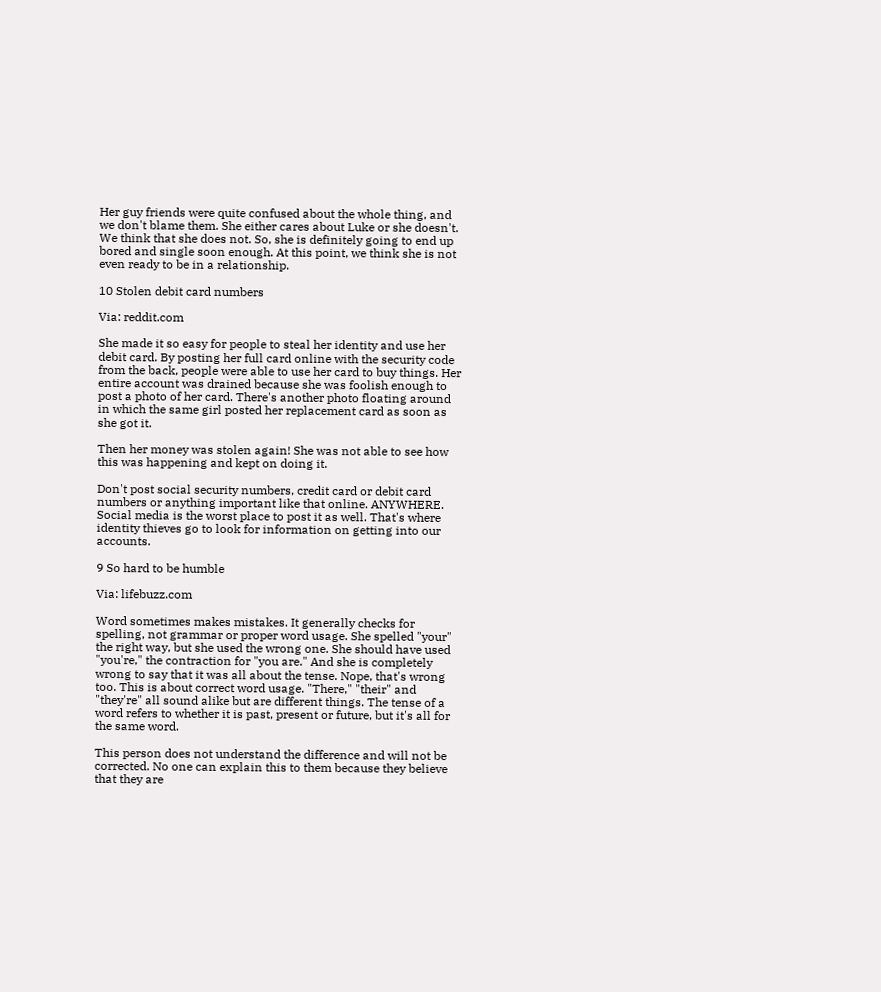Her guy friends were quite confused about the whole thing, and we don't blame them. She either cares about Luke or she doesn't. We think that she does not. So, she is definitely going to end up bored and single soon enough. At this point, we think she is not even ready to be in a relationship.

10 Stolen debit card numbers

Via: reddit.com

She made it so easy for people to steal her identity and use her debit card. By posting her full card online with the security code from the back, people were able to use her card to buy things. Her entire account was drained because she was foolish enough to post a photo of her card. There's another photo floating around in which the same girl posted her replacement card as soon as she got it.

Then her money was stolen again! She was not able to see how this was happening and kept on doing it.

Don't post social security numbers, credit card or debit card numbers or anything important like that online. ANYWHERE. Social media is the worst place to post it as well. That's where identity thieves go to look for information on getting into our accounts.

9 So hard to be humble

Via: lifebuzz.com

Word sometimes makes mistakes. It generally checks for spelling, not grammar or proper word usage. She spelled "your" the right way, but she used the wrong one. She should have used "you're," the contraction for "you are." And she is completely wrong to say that it was all about the tense. Nope, that's wrong too. This is about correct word usage. "There," "their" and "they're" all sound alike but are different things. The tense of a word refers to whether it is past, present or future, but it's all for the same word.

This person does not understand the difference and will not be corrected. No one can explain this to them because they believe that they are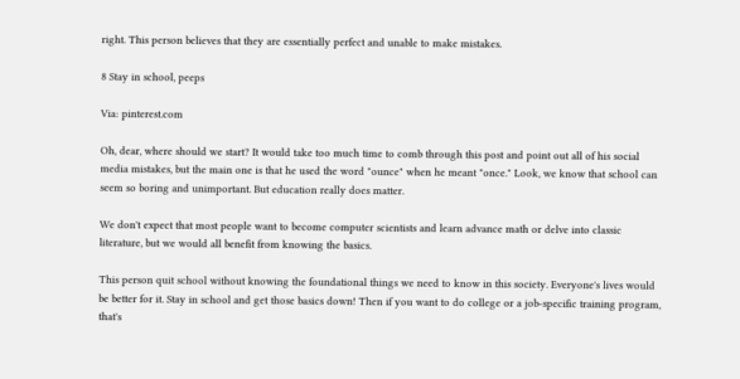right. This person believes that they are essentially perfect and unable to make mistakes.

8 Stay in school, peeps

Via: pinterest.com

Oh, dear, where should we start? It would take too much time to comb through this post and point out all of his social media mistakes, but the main one is that he used the word "ounce" when he meant "once." Look, we know that school can seem so boring and unimportant. But education really does matter.

We don't expect that most people want to become computer scientists and learn advance math or delve into classic literature, but we would all benefit from knowing the basics.

This person quit school without knowing the foundational things we need to know in this society. Everyone's lives would be better for it. Stay in school and get those basics down! Then if you want to do college or a job-specific training program, that's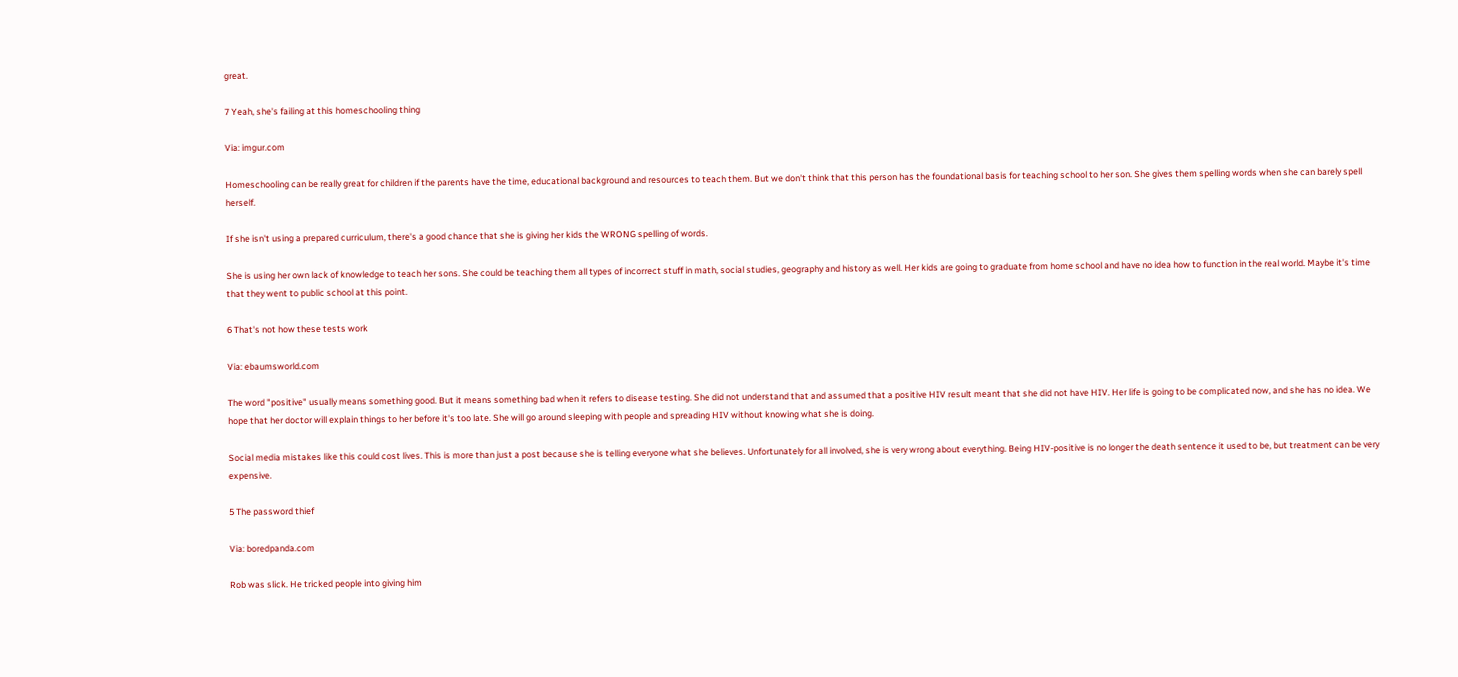great.

7 Yeah, she's failing at this homeschooling thing

Via: imgur.com

Homeschooling can be really great for children if the parents have the time, educational background and resources to teach them. But we don't think that this person has the foundational basis for teaching school to her son. She gives them spelling words when she can barely spell herself.

If she isn't using a prepared curriculum, there's a good chance that she is giving her kids the WRONG spelling of words.

She is using her own lack of knowledge to teach her sons. She could be teaching them all types of incorrect stuff in math, social studies, geography and history as well. Her kids are going to graduate from home school and have no idea how to function in the real world. Maybe it's time that they went to public school at this point.

6 That's not how these tests work

Via: ebaumsworld.com

The word "positive" usually means something good. But it means something bad when it refers to disease testing. She did not understand that and assumed that a positive HIV result meant that she did not have HIV. Her life is going to be complicated now, and she has no idea. We hope that her doctor will explain things to her before it's too late. She will go around sleeping with people and spreading HIV without knowing what she is doing.

Social media mistakes like this could cost lives. This is more than just a post because she is telling everyone what she believes. Unfortunately for all involved, she is very wrong about everything. Being HIV-positive is no longer the death sentence it used to be, but treatment can be very expensive.

5 The password thief

Via: boredpanda.com

Rob was slick. He tricked people into giving him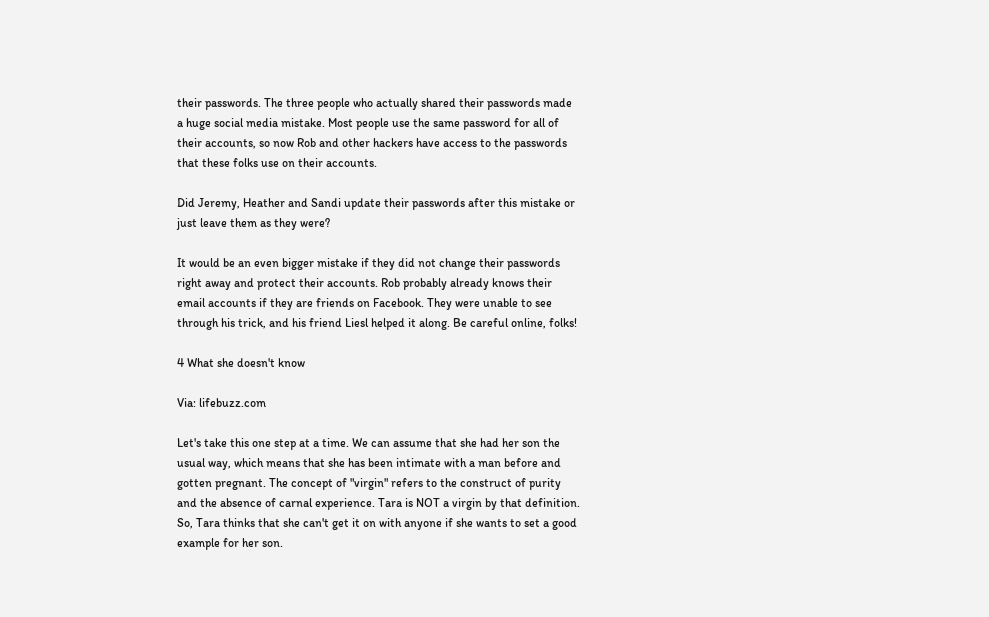their passwords. The three people who actually shared their passwords made a huge social media mistake. Most people use the same password for all of their accounts, so now Rob and other hackers have access to the passwords that these folks use on their accounts.

Did Jeremy, Heather and Sandi update their passwords after this mistake or just leave them as they were?

It would be an even bigger mistake if they did not change their passwords right away and protect their accounts. Rob probably already knows their email accounts if they are friends on Facebook. They were unable to see through his trick, and his friend Liesl helped it along. Be careful online, folks!

4 What she doesn't know

Via: lifebuzz.com

Let's take this one step at a time. We can assume that she had her son the usual way, which means that she has been intimate with a man before and gotten pregnant. The concept of "virgin" refers to the construct of purity and the absence of carnal experience. Tara is NOT a virgin by that definition. So, Tara thinks that she can't get it on with anyone if she wants to set a good example for her son.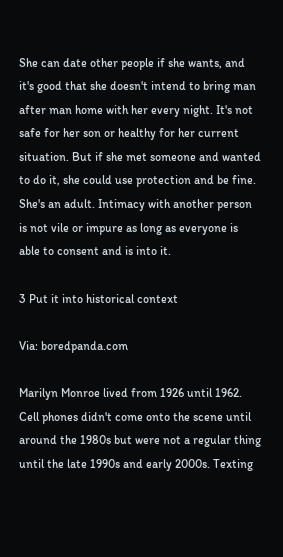She can date other people if she wants, and it's good that she doesn't intend to bring man after man home with her every night. It's not safe for her son or healthy for her current situation. But if she met someone and wanted to do it, she could use protection and be fine. She's an adult. Intimacy with another person is not vile or impure as long as everyone is able to consent and is into it.

3 Put it into historical context

Via: boredpanda.com

Marilyn Monroe lived from 1926 until 1962. Cell phones didn't come onto the scene until around the 1980s but were not a regular thing until the late 1990s and early 2000s. Texting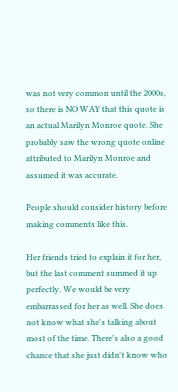was not very common until the 2000s, so there is NO WAY that this quote is an actual Marilyn Monroe quote. She probably saw the wrong quote online attributed to Marilyn Monroe and assumed it was accurate.

People should consider history before making comments like this.

Her friends tried to explain it for her, but the last comment summed it up perfectly. We would be very embarrassed for her as well. She does not know what she's talking about most of the time. There's also a good chance that she just didn't know who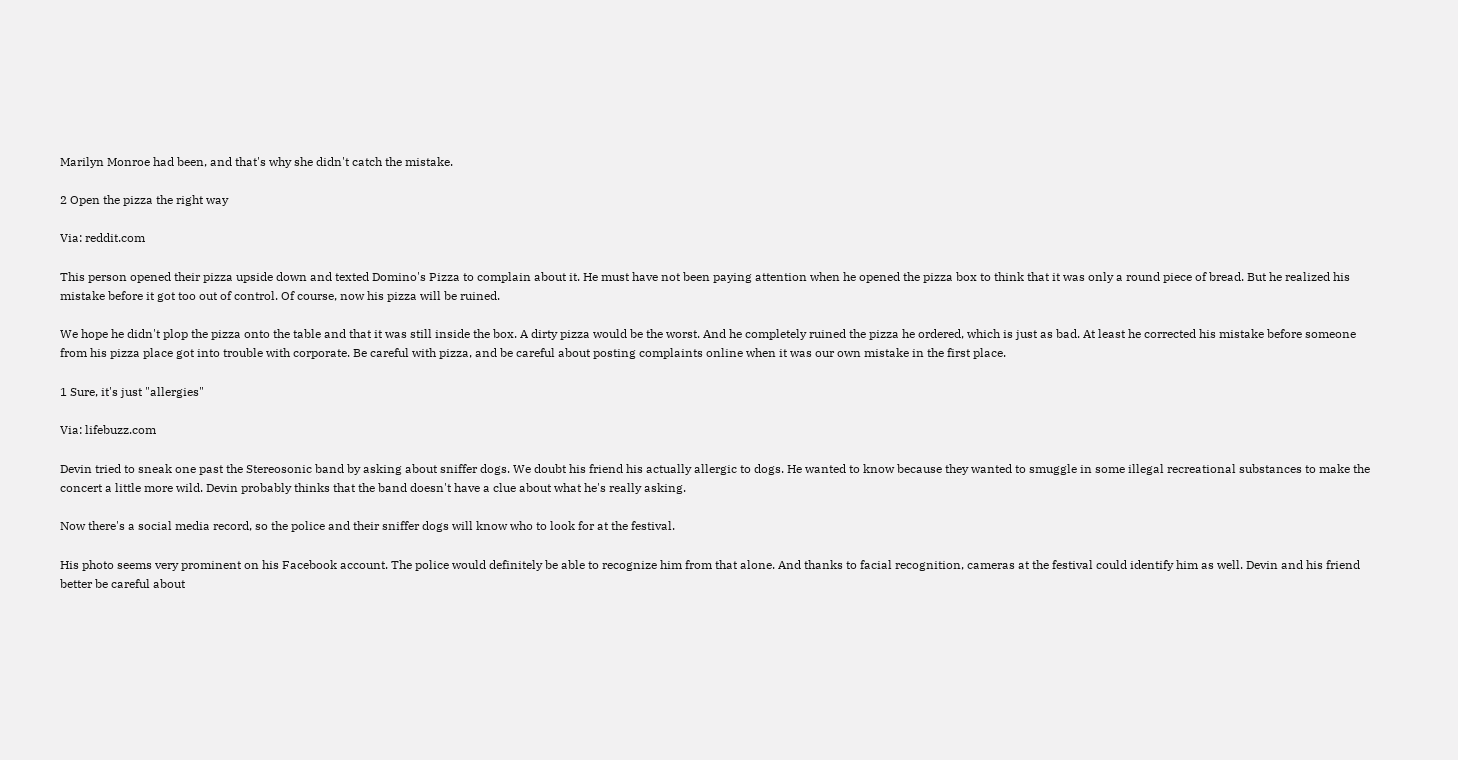Marilyn Monroe had been, and that's why she didn't catch the mistake.

2 Open the pizza the right way

Via: reddit.com

This person opened their pizza upside down and texted Domino's Pizza to complain about it. He must have not been paying attention when he opened the pizza box to think that it was only a round piece of bread. But he realized his mistake before it got too out of control. Of course, now his pizza will be ruined.

We hope he didn't plop the pizza onto the table and that it was still inside the box. A dirty pizza would be the worst. And he completely ruined the pizza he ordered, which is just as bad. At least he corrected his mistake before someone from his pizza place got into trouble with corporate. Be careful with pizza, and be careful about posting complaints online when it was our own mistake in the first place.

1 Sure, it's just "allergies"

Via: lifebuzz.com

Devin tried to sneak one past the Stereosonic band by asking about sniffer dogs. We doubt his friend his actually allergic to dogs. He wanted to know because they wanted to smuggle in some illegal recreational substances to make the concert a little more wild. Devin probably thinks that the band doesn't have a clue about what he's really asking.

Now there's a social media record, so the police and their sniffer dogs will know who to look for at the festival.

His photo seems very prominent on his Facebook account. The police would definitely be able to recognize him from that alone. And thanks to facial recognition, cameras at the festival could identify him as well. Devin and his friend better be careful about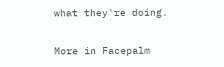what they're doing.

More in Facepalm